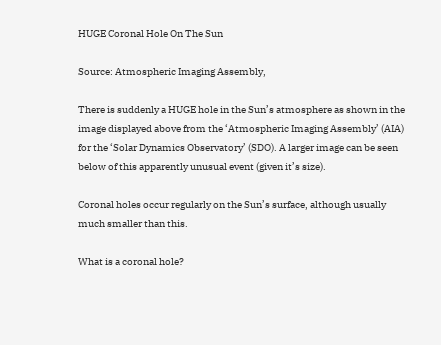HUGE Coronal Hole On The Sun

Source: Atmospheric Imaging Assembly,

There is suddenly a HUGE hole in the Sun’s atmosphere as shown in the image displayed above from the ‘Atmospheric Imaging Assembly’ (AIA) for the ‘Solar Dynamics Observatory’ (SDO). A larger image can be seen below of this apparently unusual event (given it’s size).

Coronal holes occur regularly on the Sun’s surface, although usually much smaller than this.

What is a coronal hole?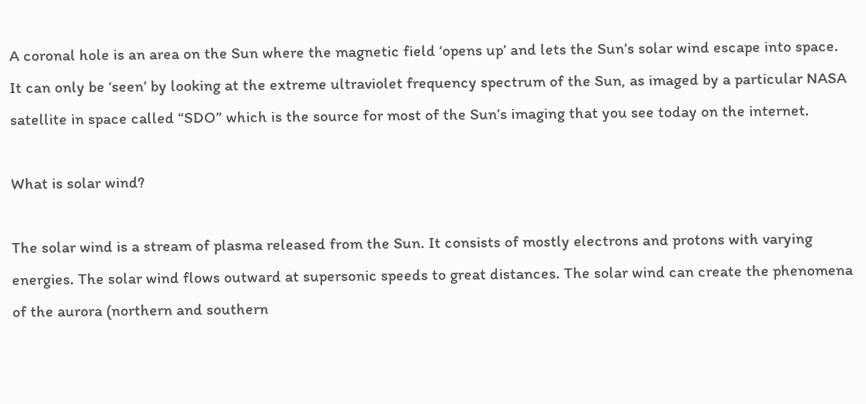A coronal hole is an area on the Sun where the magnetic field ‘opens up’ and lets the Sun’s solar wind escape into space. It can only be ‘seen’ by looking at the extreme ultraviolet frequency spectrum of the Sun, as imaged by a particular NASA satellite in space called “SDO” which is the source for most of the Sun’s imaging that you see today on the internet.

What is solar wind?

The solar wind is a stream of plasma released from the Sun. It consists of mostly electrons and protons with varying energies. The solar wind flows outward at supersonic speeds to great distances. The solar wind can create the phenomena of the aurora (northern and southern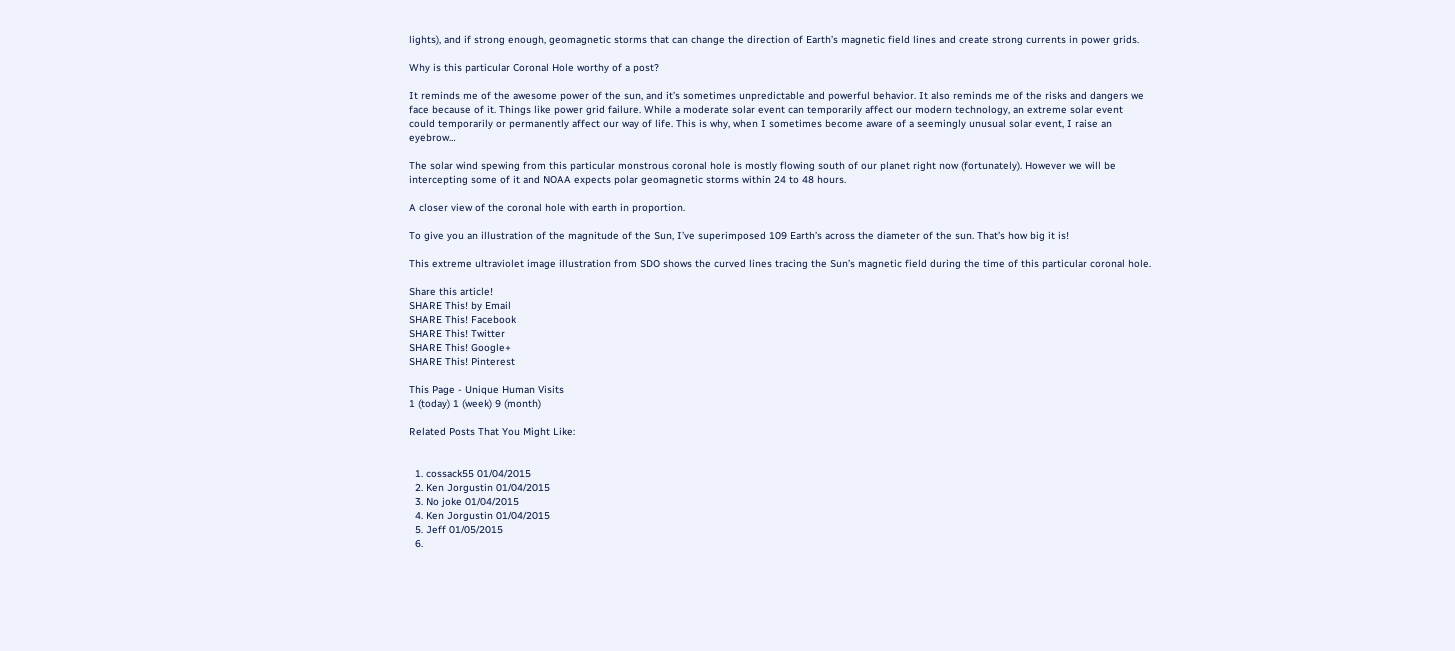lights), and if strong enough, geomagnetic storms that can change the direction of Earth’s magnetic field lines and create strong currents in power grids.

Why is this particular Coronal Hole worthy of a post?

It reminds me of the awesome power of the sun, and it’s sometimes unpredictable and powerful behavior. It also reminds me of the risks and dangers we face because of it. Things like power grid failure. While a moderate solar event can temporarily affect our modern technology, an extreme solar event could temporarily or permanently affect our way of life. This is why, when I sometimes become aware of a seemingly unusual solar event, I raise an eyebrow…

The solar wind spewing from this particular monstrous coronal hole is mostly flowing south of our planet right now (fortunately). However we will be intercepting some of it and NOAA expects polar geomagnetic storms within 24 to 48 hours.

A closer view of the coronal hole with earth in proportion.

To give you an illustration of the magnitude of the Sun, I’ve superimposed 109 Earth’s across the diameter of the sun. That’s how big it is!

This extreme ultraviolet image illustration from SDO shows the curved lines tracing the Sun’s magnetic field during the time of this particular coronal hole.

Share this article!
SHARE This! by Email
SHARE This! Facebook
SHARE This! Twitter
SHARE This! Google+
SHARE This! Pinterest

This Page - Unique Human Visits
1 (today) 1 (week) 9 (month)

Related Posts That You Might Like:


  1. cossack55 01/04/2015
  2. Ken Jorgustin 01/04/2015
  3. No joke 01/04/2015
  4. Ken Jorgustin 01/04/2015
  5. Jeff 01/05/2015
  6.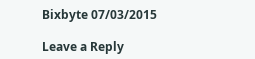Bixbyte 07/03/2015

Leave a Reply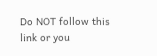Do NOT follow this link or you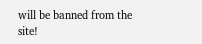will be banned from the site!